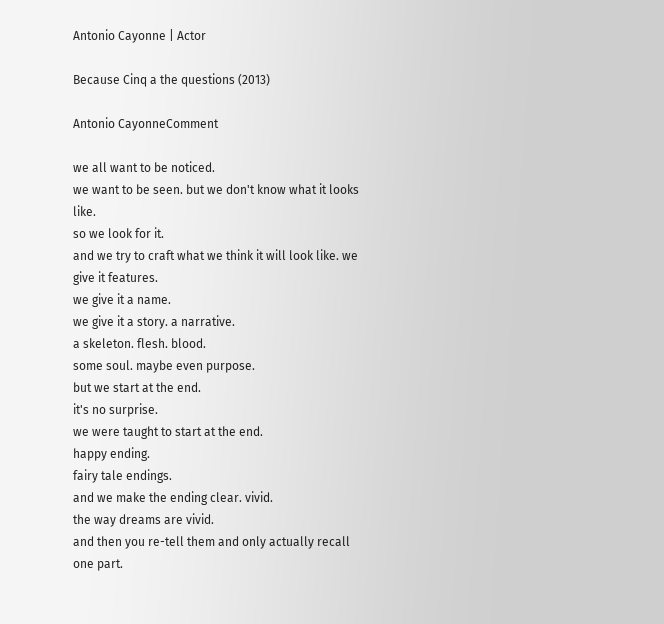Antonio Cayonne | Actor

Because Cinq a the questions (2013)

Antonio CayonneComment

we all want to be noticed.
we want to be seen. but we don't know what it looks like.
so we look for it.
and we try to craft what we think it will look like. we give it features.
we give it a name.
we give it a story. a narrative.
a skeleton. flesh. blood.
some soul. maybe even purpose.
but we start at the end.
it's no surprise.
we were taught to start at the end.
happy ending.
fairy tale endings.
and we make the ending clear. vivid.
the way dreams are vivid.
and then you re-tell them and only actually recall one part.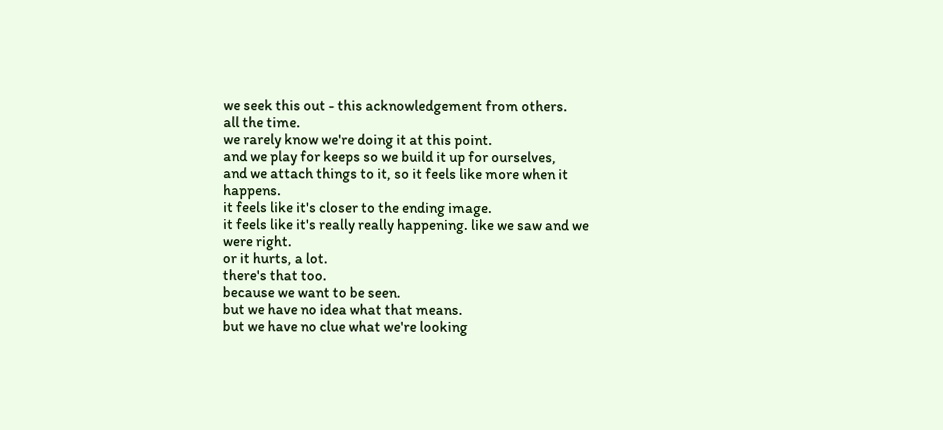we seek this out - this acknowledgement from others.
all the time.
we rarely know we're doing it at this point.
and we play for keeps so we build it up for ourselves,
and we attach things to it, so it feels like more when it happens.
it feels like it's closer to the ending image.
it feels like it's really really happening. like we saw and we were right.
or it hurts, a lot.
there's that too.
because we want to be seen.
but we have no idea what that means.
but we have no clue what we're looking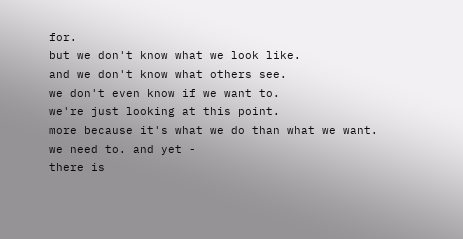for.
but we don't know what we look like.
and we don't know what others see.
we don't even know if we want to.
we're just looking at this point.
more because it's what we do than what we want.
we need to. and yet -
there is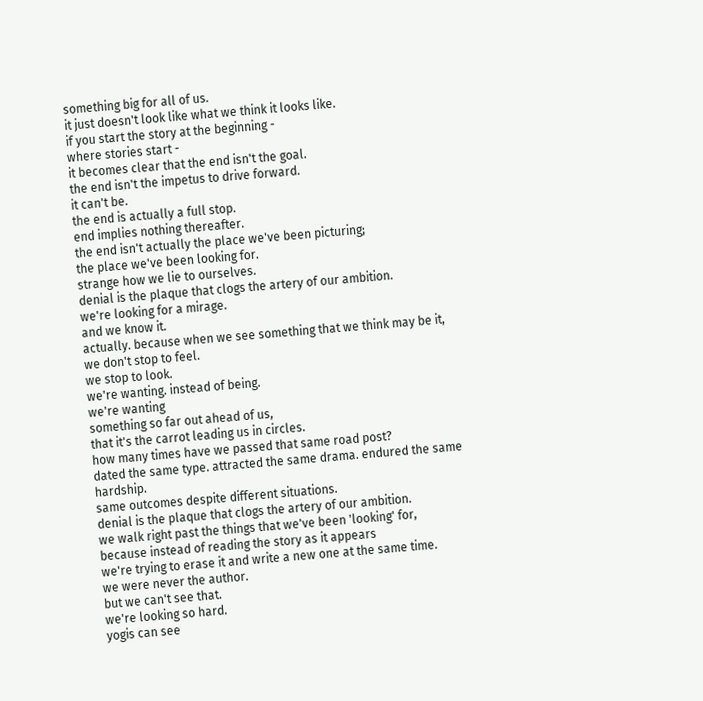something big for all of us.
it just doesn't look like what we think it looks like.
if you start the story at the beginning -
where stories start -
it becomes clear that the end isn't the goal.
the end isn't the impetus to drive forward.
it can't be.
the end is actually a full stop.
end implies nothing thereafter.
the end isn't actually the place we've been picturing;
the place we've been looking for.
strange how we lie to ourselves.
denial is the plaque that clogs the artery of our ambition.
we're looking for a mirage.
and we know it.
actually. because when we see something that we think may be it,
we don't stop to feel.
we stop to look.
we're wanting. instead of being.
we're wanting
something so far out ahead of us,
that it's the carrot leading us in circles.
how many times have we passed that same road post?
dated the same type. attracted the same drama. endured the same hardship.
same outcomes despite different situations.
denial is the plaque that clogs the artery of our ambition.
we walk right past the things that we've been 'looking' for,
because instead of reading the story as it appears
we're trying to erase it and write a new one at the same time.
we were never the author.
but we can't see that.
we're looking so hard.
yogis can see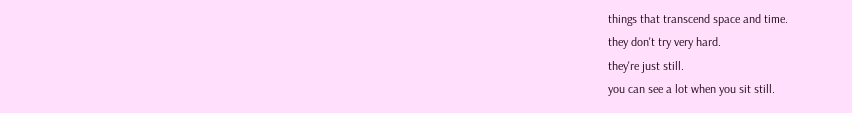things that transcend space and time.
they don't try very hard.
they're just still.
you can see a lot when you sit still.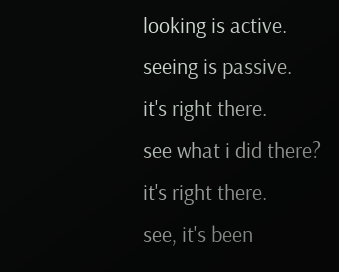looking is active.
seeing is passive.
it's right there.
see what i did there?
it's right there.
see, it's been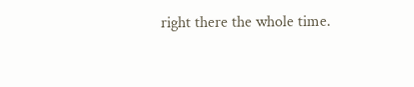right there the whole time.